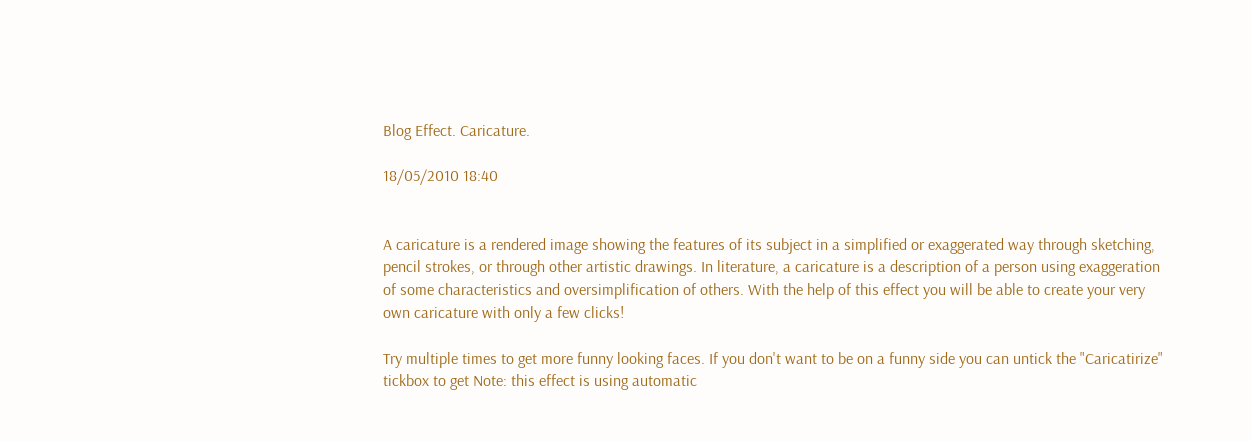Blog Effect. Caricature.

18/05/2010 18:40


A caricature is a rendered image showing the features of its subject in a simplified or exaggerated way through sketching, pencil strokes, or through other artistic drawings. In literature, a caricature is a description of a person using exaggeration of some characteristics and oversimplification of others. With the help of this effect you will be able to create your very own caricature with only a few clicks!

Try multiple times to get more funny looking faces. If you don't want to be on a funny side you can untick the "Caricatirize" tickbox to get Note: this effect is using automatic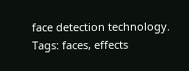face detection technology.
Tags: faces, effects